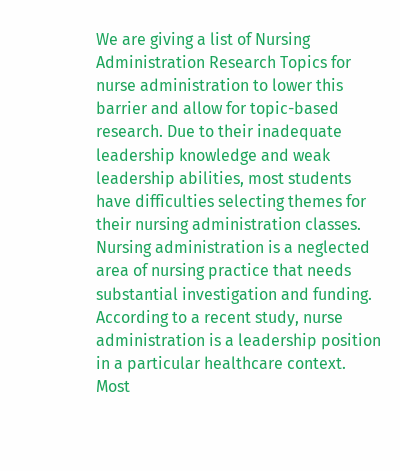We are giving a list of Nursing Administration Research Topics for nurse administration to lower this barrier and allow for topic-based research. Due to their inadequate leadership knowledge and weak leadership abilities, most students have difficulties selecting themes for their nursing administration classes. Nursing administration is a neglected area of nursing practice that needs substantial investigation and funding. According to a recent study, nurse administration is a leadership position in a particular healthcare context. Most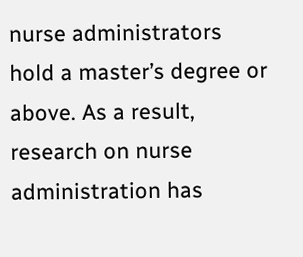nurse administrators hold a master’s degree or above. As a result, research on nurse administration has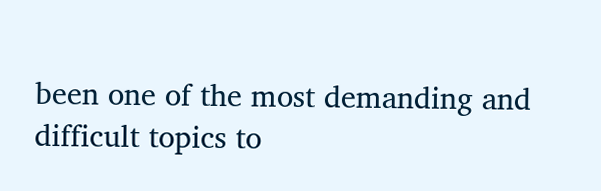been one of the most demanding and difficult topics to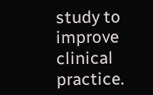study to improve clinical practice.